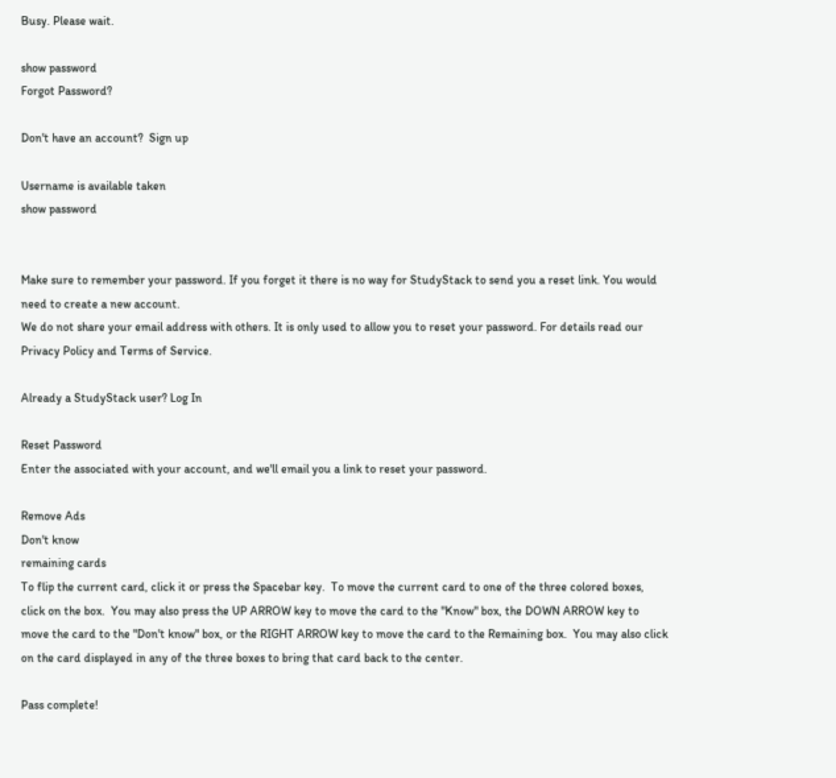Busy. Please wait.

show password
Forgot Password?

Don't have an account?  Sign up

Username is available taken
show password


Make sure to remember your password. If you forget it there is no way for StudyStack to send you a reset link. You would need to create a new account.
We do not share your email address with others. It is only used to allow you to reset your password. For details read our Privacy Policy and Terms of Service.

Already a StudyStack user? Log In

Reset Password
Enter the associated with your account, and we'll email you a link to reset your password.

Remove Ads
Don't know
remaining cards
To flip the current card, click it or press the Spacebar key.  To move the current card to one of the three colored boxes, click on the box.  You may also press the UP ARROW key to move the card to the "Know" box, the DOWN ARROW key to move the card to the "Don't know" box, or the RIGHT ARROW key to move the card to the Remaining box.  You may also click on the card displayed in any of the three boxes to bring that card back to the center.

Pass complete!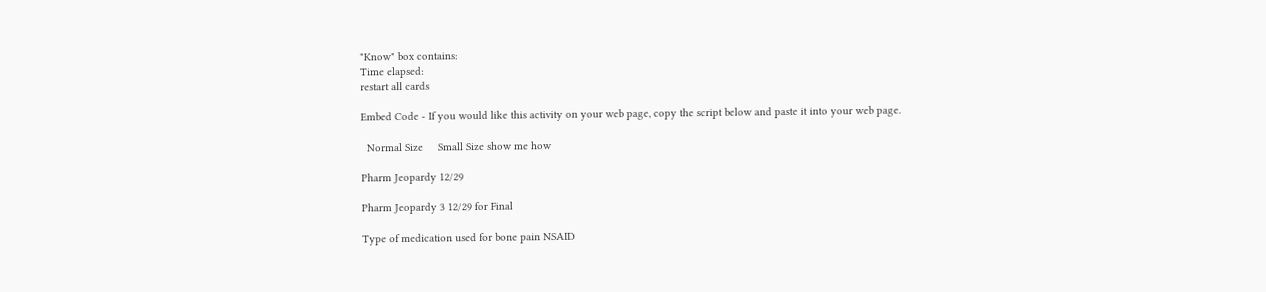"Know" box contains:
Time elapsed:
restart all cards

Embed Code - If you would like this activity on your web page, copy the script below and paste it into your web page.

  Normal Size     Small Size show me how

Pharm Jeopardy 12/29

Pharm Jeopardy 3 12/29 for Final

Type of medication used for bone pain NSAID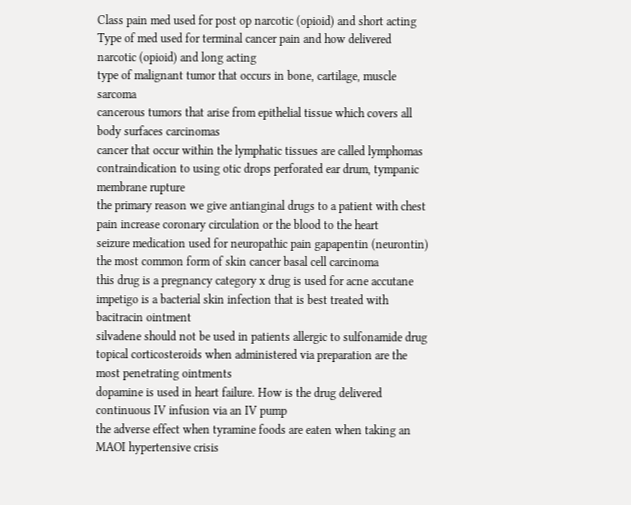Class pain med used for post op narcotic (opioid) and short acting
Type of med used for terminal cancer pain and how delivered narcotic (opioid) and long acting
type of malignant tumor that occurs in bone, cartilage, muscle sarcoma
cancerous tumors that arise from epithelial tissue which covers all body surfaces carcinomas
cancer that occur within the lymphatic tissues are called lymphomas
contraindication to using otic drops perforated ear drum, tympanic membrane rupture
the primary reason we give antianginal drugs to a patient with chest pain increase coronary circulation or the blood to the heart
seizure medication used for neuropathic pain gapapentin (neurontin)
the most common form of skin cancer basal cell carcinoma
this drug is a pregnancy category x drug is used for acne accutane
impetigo is a bacterial skin infection that is best treated with bacitracin ointment
silvadene should not be used in patients allergic to sulfonamide drug
topical corticosteroids when administered via preparation are the most penetrating ointments
dopamine is used in heart failure. How is the drug delivered continuous IV infusion via an IV pump
the adverse effect when tyramine foods are eaten when taking an MAOI hypertensive crisis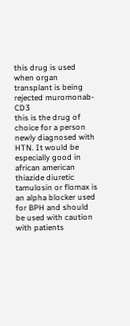this drug is used when organ transplant is being rejected muromonab-CD3
this is the drug of choice for a person newly diagnosed with HTN. It would be especially good in african american thiazide diuretic
tamulosin or flomax is an alpha blocker used for BPH and should be used with caution with patients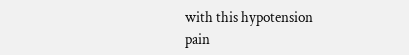with this hypotension
pain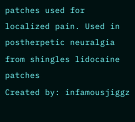patches used for localized pain. Used in postherpetic neuralgia from shingles lidocaine patches
Created by: infamousjiggz